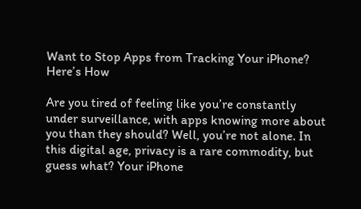Want to Stop Apps from Tracking Your iPhone? Here’s How

Are you tired of feeling like you’re constantly under surveillance, with apps knowing more about you than they should? Well, you’re not alone. In this digital age, privacy is a rare commodity, but guess what? Your iPhone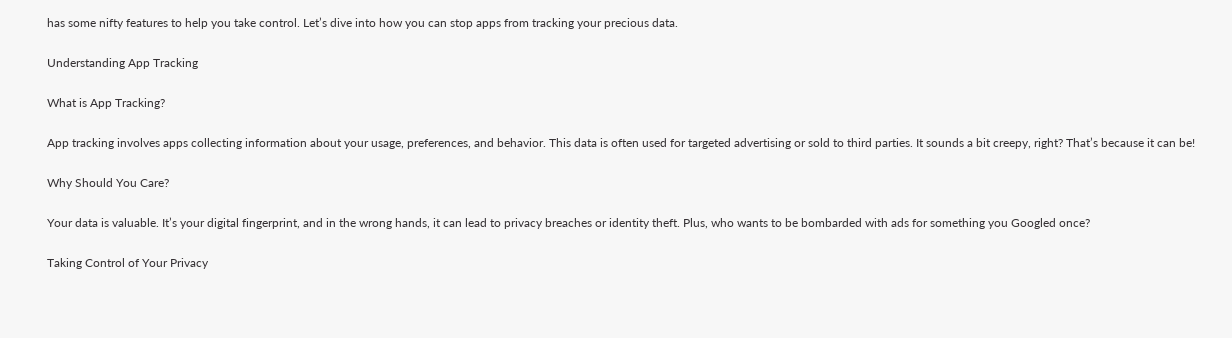has some nifty features to help you take control. Let’s dive into how you can stop apps from tracking your precious data.

Understanding App Tracking

What is App Tracking?

App tracking involves apps collecting information about your usage, preferences, and behavior. This data is often used for targeted advertising or sold to third parties. It sounds a bit creepy, right? That’s because it can be!

Why Should You Care?

Your data is valuable. It’s your digital fingerprint, and in the wrong hands, it can lead to privacy breaches or identity theft. Plus, who wants to be bombarded with ads for something you Googled once?

Taking Control of Your Privacy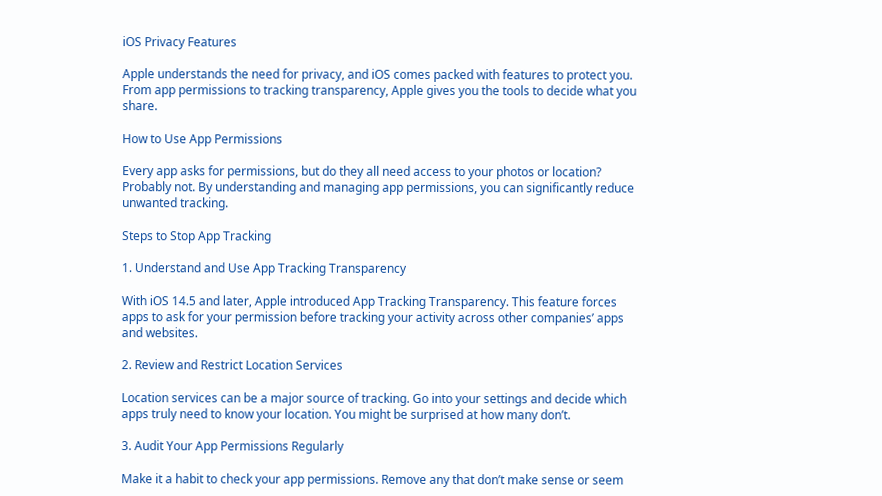iOS Privacy Features

Apple understands the need for privacy, and iOS comes packed with features to protect you. From app permissions to tracking transparency, Apple gives you the tools to decide what you share.

How to Use App Permissions

Every app asks for permissions, but do they all need access to your photos or location? Probably not. By understanding and managing app permissions, you can significantly reduce unwanted tracking.

Steps to Stop App Tracking

1. Understand and Use App Tracking Transparency

With iOS 14.5 and later, Apple introduced App Tracking Transparency. This feature forces apps to ask for your permission before tracking your activity across other companies’ apps and websites.

2. Review and Restrict Location Services

Location services can be a major source of tracking. Go into your settings and decide which apps truly need to know your location. You might be surprised at how many don’t.

3. Audit Your App Permissions Regularly

Make it a habit to check your app permissions. Remove any that don’t make sense or seem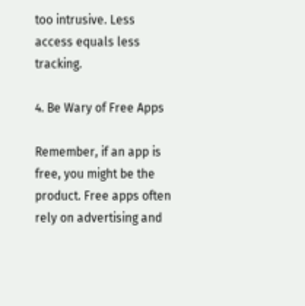too intrusive. Less access equals less tracking.

4. Be Wary of Free Apps

Remember, if an app is free, you might be the product. Free apps often rely on advertising and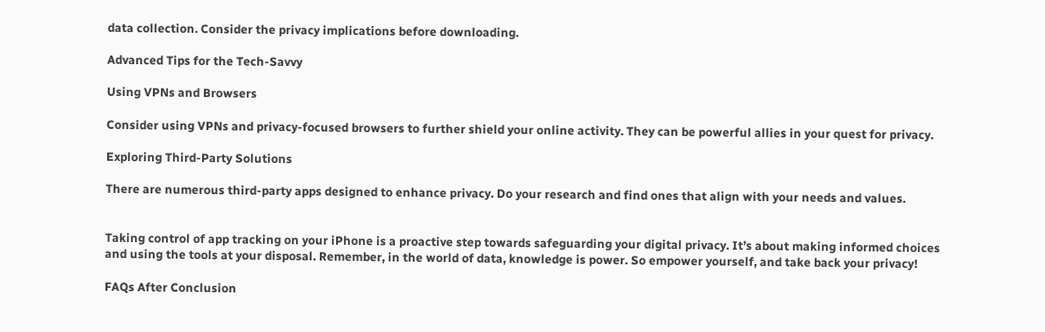data collection. Consider the privacy implications before downloading.

Advanced Tips for the Tech-Savvy

Using VPNs and Browsers

Consider using VPNs and privacy-focused browsers to further shield your online activity. They can be powerful allies in your quest for privacy.

Exploring Third-Party Solutions

There are numerous third-party apps designed to enhance privacy. Do your research and find ones that align with your needs and values.


Taking control of app tracking on your iPhone is a proactive step towards safeguarding your digital privacy. It’s about making informed choices and using the tools at your disposal. Remember, in the world of data, knowledge is power. So empower yourself, and take back your privacy!

FAQs After Conclusion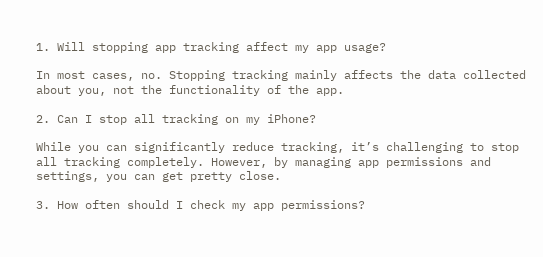1. Will stopping app tracking affect my app usage?

In most cases, no. Stopping tracking mainly affects the data collected about you, not the functionality of the app.

2. Can I stop all tracking on my iPhone?

While you can significantly reduce tracking, it’s challenging to stop all tracking completely. However, by managing app permissions and settings, you can get pretty close.

3. How often should I check my app permissions?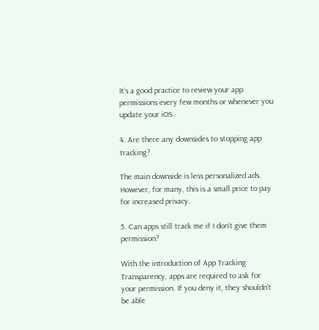It’s a good practice to review your app permissions every few months or whenever you update your iOS.

4. Are there any downsides to stopping app tracking?

The main downside is less personalized ads. However, for many, this is a small price to pay for increased privacy.

5. Can apps still track me if I don’t give them permission?

With the introduction of App Tracking Transparency, apps are required to ask for your permission. If you deny it, they shouldn’t be able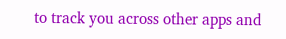to track you across other apps and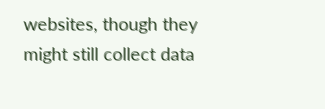websites, though they might still collect data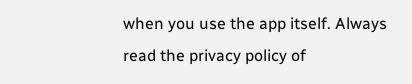when you use the app itself. Always read the privacy policy of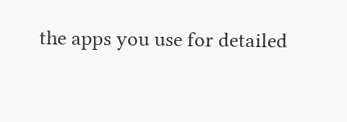the apps you use for detailed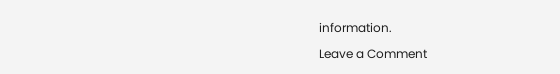information.

Leave a Comment